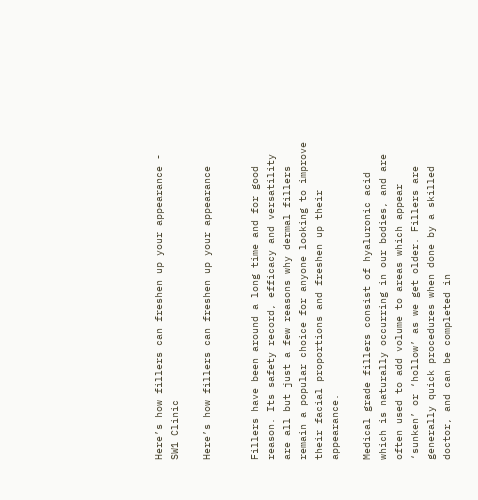Here’s how fillers can freshen up your appearance - SW1 Clinic

Here’s how fillers can freshen up your appearance


Fillers have been around a long time and for good reason. Its safety record, efficacy and versatility are all but just a few reasons why dermal fillers remain a popular choice for anyone looking to improve their facial proportions and freshen up their appearance.

Medical grade fillers consist of hyaluronic acid which is naturally occurring in our bodies, and are often used to add volume to areas which appear ‘sunken’ or ‘hollow’ as we get older. Fillers are generally quick procedures when done by a skilled doctor, and can be completed in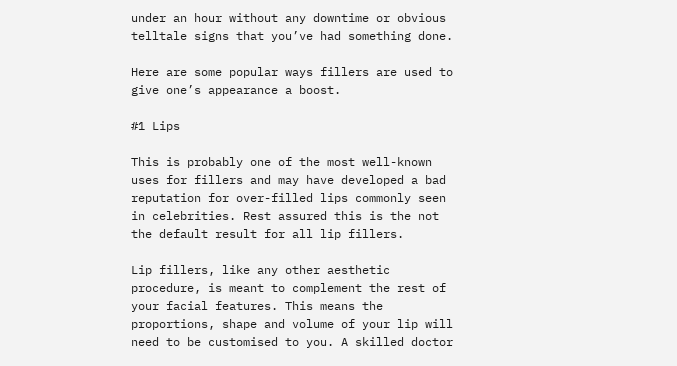under an hour without any downtime or obvious telltale signs that you’ve had something done.

Here are some popular ways fillers are used to give one’s appearance a boost.

#1 Lips

This is probably one of the most well-known uses for fillers and may have developed a bad reputation for over-filled lips commonly seen in celebrities. Rest assured this is the not the default result for all lip fillers.

Lip fillers, like any other aesthetic procedure, is meant to complement the rest of your facial features. This means the proportions, shape and volume of your lip will need to be customised to you. A skilled doctor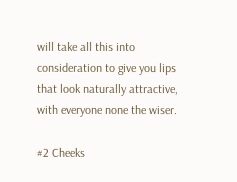will take all this into consideration to give you lips that look naturally attractive, with everyone none the wiser.

#2 Cheeks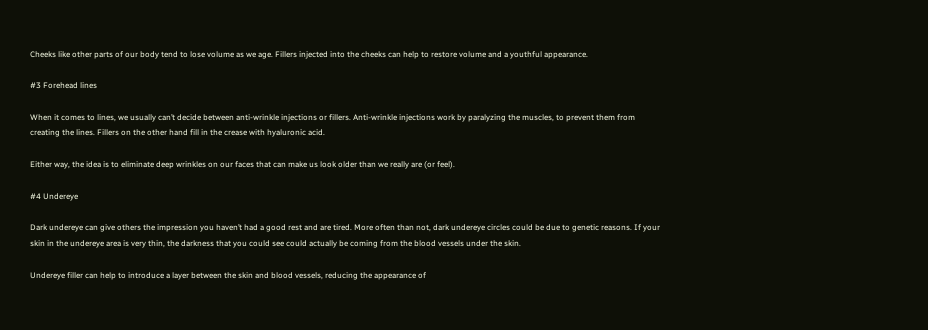Cheeks like other parts of our body tend to lose volume as we age. Fillers injected into the cheeks can help to restore volume and a youthful appearance.

#3 Forehead lines

When it comes to lines, we usually can’t decide between anti-wrinkle injections or fillers. Anti-wrinkle injections work by paralyzing the muscles, to prevent them from creating the lines. Fillers on the other hand fill in the crease with hyaluronic acid.

Either way, the idea is to eliminate deep wrinkles on our faces that can make us look older than we really are (or feel).

#4 Undereye

Dark undereye can give others the impression you haven’t had a good rest and are tired. More often than not, dark undereye circles could be due to genetic reasons. If your skin in the undereye area is very thin, the darkness that you could see could actually be coming from the blood vessels under the skin.

Undereye filler can help to introduce a layer between the skin and blood vessels, reducing the appearance of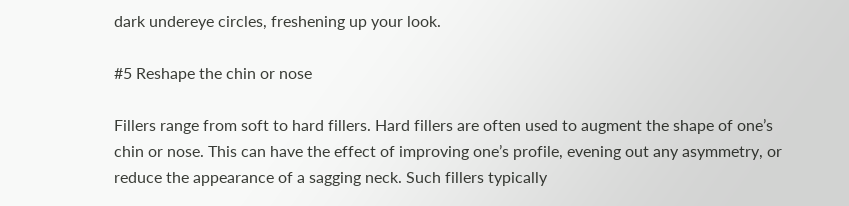dark undereye circles, freshening up your look.

#5 Reshape the chin or nose

Fillers range from soft to hard fillers. Hard fillers are often used to augment the shape of one’s chin or nose. This can have the effect of improving one’s profile, evening out any asymmetry, or reduce the appearance of a sagging neck. Such fillers typically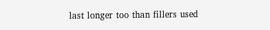last longer too than fillers used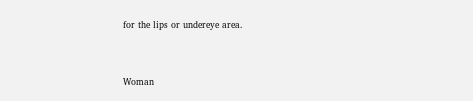for the lips or undereye area.


Woman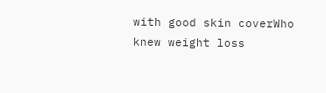with good skin coverWho knew weight loss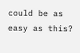could be as easy as this?